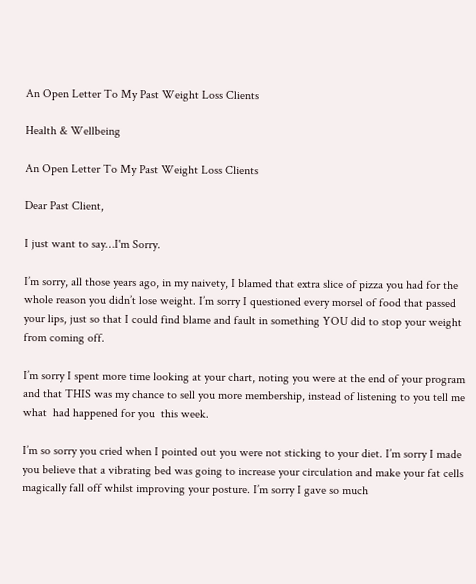An Open Letter To My Past Weight Loss Clients

Health & Wellbeing

An Open Letter To My Past Weight Loss Clients

Dear Past Client,

I just want to say…I'm Sorry.

I’m sorry, all those years ago, in my naivety, I blamed that extra slice of pizza you had for the whole reason you didn’t lose weight. I’m sorry I questioned every morsel of food that passed your lips, just so that I could find blame and fault in something YOU did to stop your weight from coming off.

I’m sorry I spent more time looking at your chart, noting you were at the end of your program and that THIS was my chance to sell you more membership, instead of listening to you tell me what  had happened for you  this week.

I’m so sorry you cried when I pointed out you were not sticking to your diet. I’m sorry I made you believe that a vibrating bed was going to increase your circulation and make your fat cells magically fall off whilst improving your posture. I’m sorry I gave so much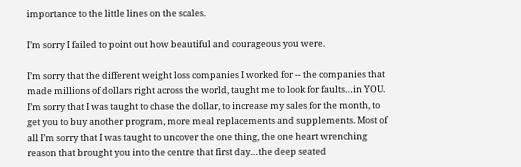importance to the little lines on the scales.

I’m sorry I failed to point out how beautiful and courageous you were.

I’m sorry that the different weight loss companies I worked for -- the companies that made millions of dollars right across the world, taught me to look for faults…in YOU. I’m sorry that I was taught to chase the dollar, to increase my sales for the month, to get you to buy another program, more meal replacements and supplements. Most of all I’m sorry that I was taught to uncover the one thing, the one heart wrenching reason that brought you into the centre that first day…the deep seated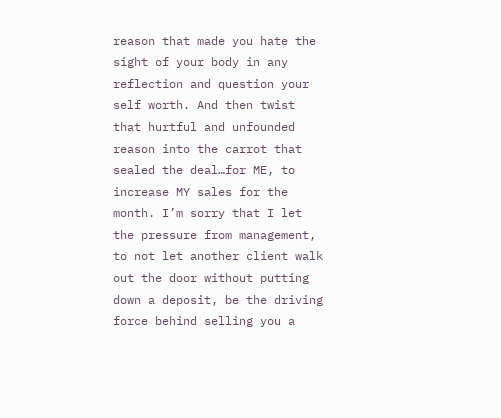reason that made you hate the sight of your body in any reflection and question your self worth. And then twist that hurtful and unfounded reason into the carrot that sealed the deal…for ME, to increase MY sales for the month. I’m sorry that I let the pressure from management, to not let another client walk out the door without putting down a deposit, be the driving force behind selling you a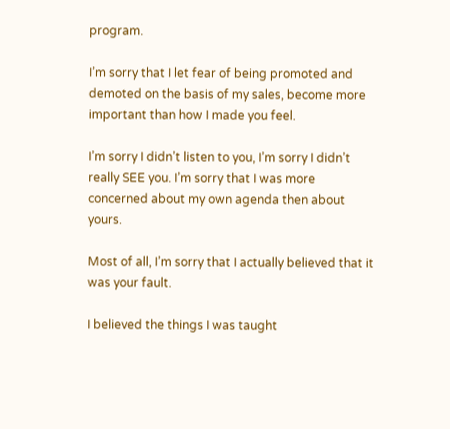program.

I’m sorry that I let fear of being promoted and demoted on the basis of my sales, become more important than how I made you feel.

I’m sorry I didn’t listen to you, I’m sorry I didn’t really SEE you. I’m sorry that I was more concerned about my own agenda then about yours.

Most of all, I’m sorry that I actually believed that it was your fault.

I believed the things I was taught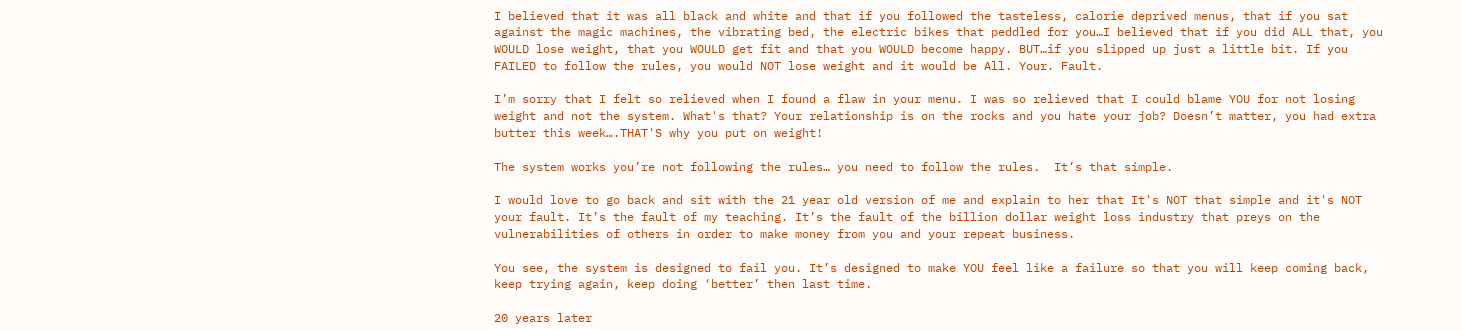I believed that it was all black and white and that if you followed the tasteless, calorie deprived menus, that if you sat against the magic machines, the vibrating bed, the electric bikes that peddled for you…I believed that if you did ALL that, you WOULD lose weight, that you WOULD get fit and that you WOULD become happy. BUT…if you slipped up just a little bit. If you FAILED to follow the rules, you would NOT lose weight and it would be All. Your. Fault.

I’m sorry that I felt so relieved when I found a flaw in your menu. I was so relieved that I could blame YOU for not losing weight and not the system. What's that? Your relationship is on the rocks and you hate your job? Doesn’t matter, you had extra butter this week….THAT'S why you put on weight!

The system works you’re not following the rules… you need to follow the rules.  It’s that simple.

I would love to go back and sit with the 21 year old version of me and explain to her that It's NOT that simple and it's NOT your fault. It’s the fault of my teaching. It’s the fault of the billion dollar weight loss industry that preys on the vulnerabilities of others in order to make money from you and your repeat business.

You see, the system is designed to fail you. It’s designed to make YOU feel like a failure so that you will keep coming back, keep trying again, keep doing ‘better’ then last time.

20 years later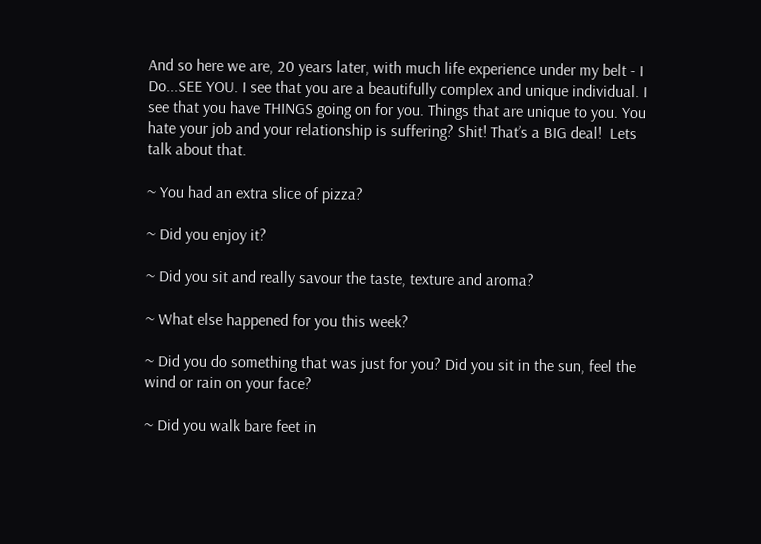And so here we are, 20 years later, with much life experience under my belt - I Do...SEE YOU. I see that you are a beautifully complex and unique individual. I see that you have THINGS going on for you. Things that are unique to you. You hate your job and your relationship is suffering? Shit! That’s a BIG deal!  Lets talk about that.

~ You had an extra slice of pizza?

~ Did you enjoy it?

~ Did you sit and really savour the taste, texture and aroma?

~ What else happened for you this week?

~ Did you do something that was just for you? Did you sit in the sun, feel the wind or rain on your face?

~ Did you walk bare feet in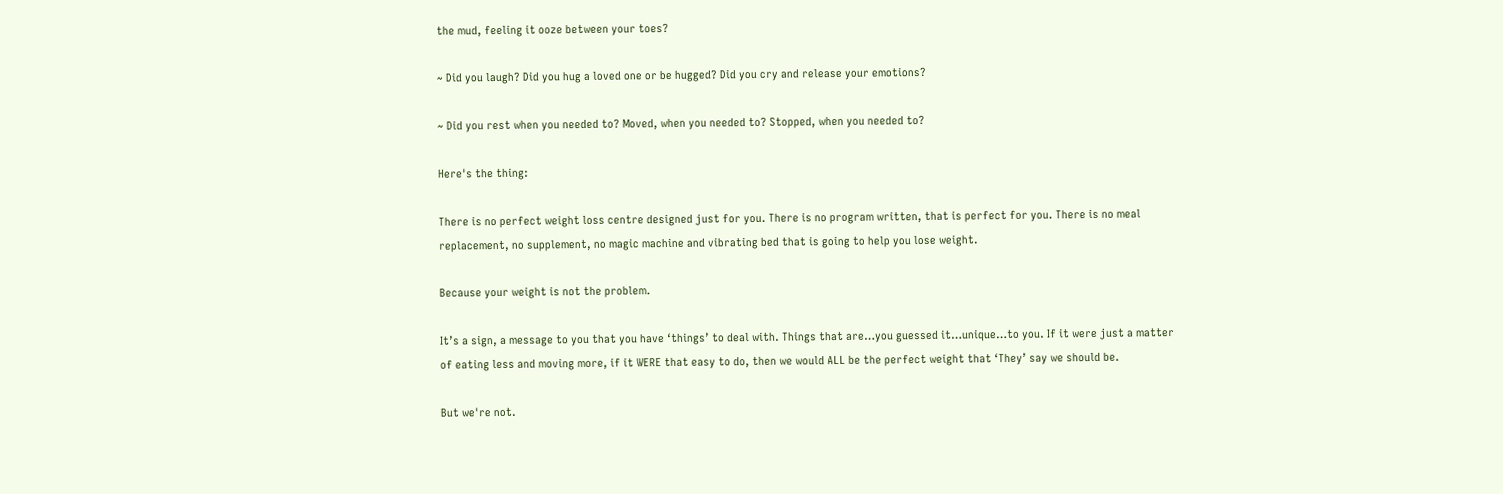the mud, feeling it ooze between your toes?

~ Did you laugh? Did you hug a loved one or be hugged? Did you cry and release your emotions?

~ Did you rest when you needed to? Moved, when you needed to? Stopped, when you needed to?

Here's the thing:

There is no perfect weight loss centre designed just for you. There is no program written, that is perfect for you. There is no meal replacement, no supplement, no magic machine and vibrating bed that is going to help you lose weight.

Because your weight is not the problem.

It’s a sign, a message to you that you have ‘things’ to deal with. Things that are…you guessed it…unique…to you. If it were just a matter of eating less and moving more, if it WERE that easy to do, then we would ALL be the perfect weight that ‘They’ say we should be.

But we're not.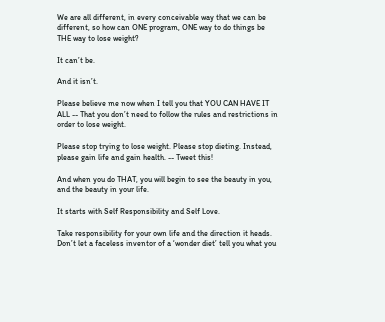We are all different, in every conceivable way that we can be different, so how can ONE program, ONE way to do things be THE way to lose weight?

It can’t be.

And it isn’t.

Please believe me now when I tell you that YOU CAN HAVE IT ALL -- That you don’t need to follow the rules and restrictions in order to lose weight.

Please stop trying to lose weight. Please stop dieting. Instead, please gain life and gain health. -- Tweet this!

And when you do THAT, you will begin to see the beauty in you, and the beauty in your life.

It starts with Self Responsibility and Self Love.

Take responsibility for your own life and the direction it heads. Don’t let a faceless inventor of a ‘wonder diet’ tell you what you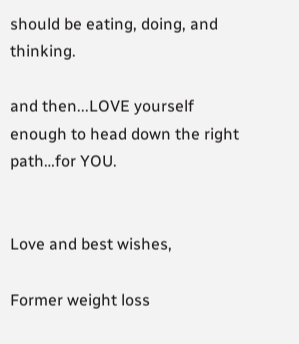should be eating, doing, and thinking.

and then...LOVE yourself enough to head down the right path…for YOU.


Love and best wishes,

Former weight loss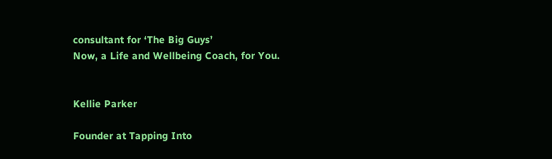consultant for ‘The Big Guys’
Now, a Life and Wellbeing Coach, for You.


Kellie Parker

Founder at Tapping Into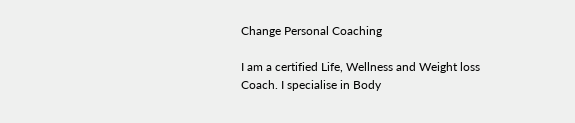Change Personal Coaching

I am a certified Life, Wellness and Weight loss Coach. I specialise in Body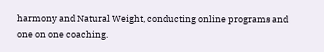harmony and Natural Weight, conducting online programs and one on one coaching.